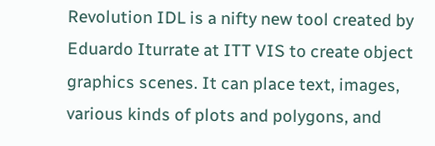Revolution IDL is a nifty new tool created by Eduardo Iturrate at ITT VIS to create object graphics scenes. It can place text, images, various kinds of plots and polygons, and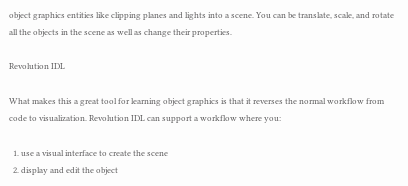object graphics entities like clipping planes and lights into a scene. You can be translate, scale, and rotate all the objects in the scene as well as change their properties.

Revolution IDL

What makes this a great tool for learning object graphics is that it reverses the normal workflow from code to visualization. Revolution IDL can support a workflow where you:

  1. use a visual interface to create the scene
  2. display and edit the object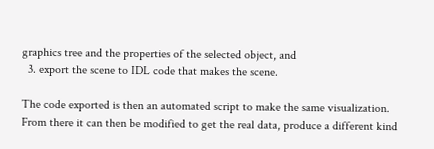graphics tree and the properties of the selected object, and
  3. export the scene to IDL code that makes the scene.

The code exported is then an automated script to make the same visualization. From there it can then be modified to get the real data, produce a different kind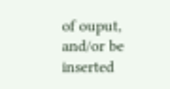of ouput, and/or be inserted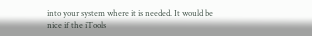into your system where it is needed. It would be nice if the iTools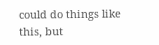could do things like this, but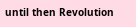until then Revolution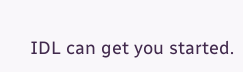IDL can get you started.